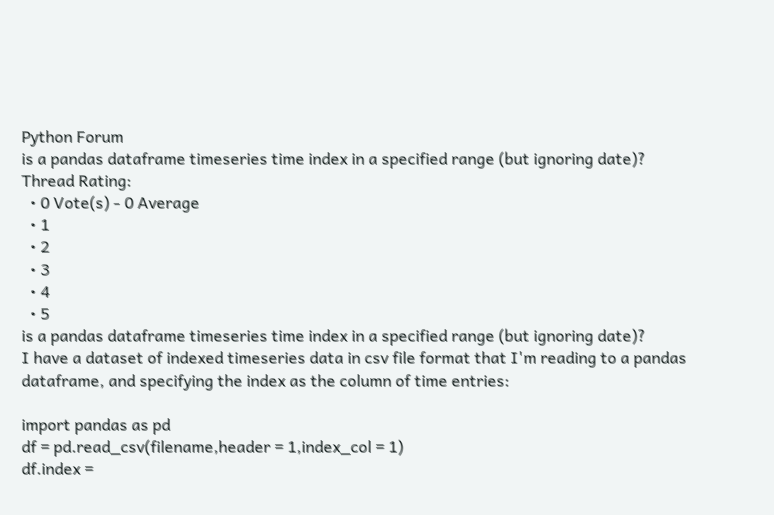Python Forum
is a pandas dataframe timeseries time index in a specified range (but ignoring date)?
Thread Rating:
  • 0 Vote(s) - 0 Average
  • 1
  • 2
  • 3
  • 4
  • 5
is a pandas dataframe timeseries time index in a specified range (but ignoring date)?
I have a dataset of indexed timeseries data in csv file format that I'm reading to a pandas dataframe, and specifying the index as the column of time entries:

import pandas as pd
df = pd.read_csv(filename,header = 1,index_col = 1)
df.index =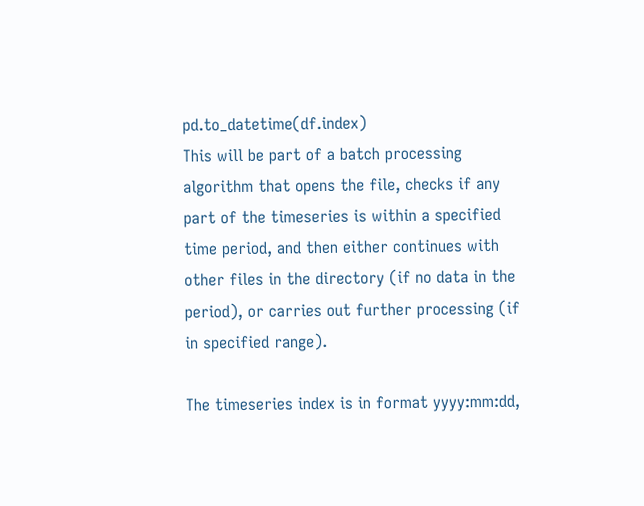pd.to_datetime(df.index)
This will be part of a batch processing algorithm that opens the file, checks if any part of the timeseries is within a specified time period, and then either continues with other files in the directory (if no data in the period), or carries out further processing (if in specified range).

The timeseries index is in format yyyy:mm:dd,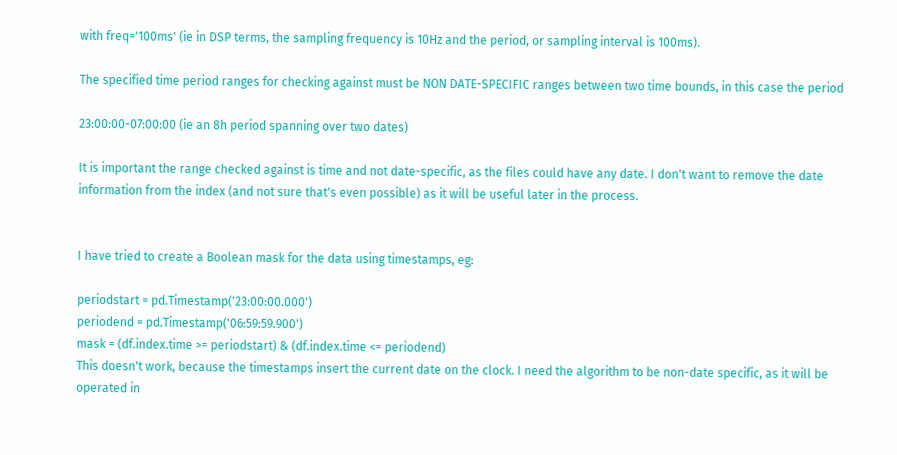with freq='100ms' (ie in DSP terms, the sampling frequency is 10Hz and the period, or sampling interval is 100ms).

The specified time period ranges for checking against must be NON DATE-SPECIFIC ranges between two time bounds, in this case the period

23:00:00-07:00:00 (ie an 8h period spanning over two dates)

It is important the range checked against is time and not date-specific, as the files could have any date. I don't want to remove the date information from the index (and not sure that's even possible) as it will be useful later in the process.


I have tried to create a Boolean mask for the data using timestamps, eg:

periodstart = pd.Timestamp('23:00:00.000')
periodend = pd.Timestamp('06:59:59.900')
mask = (df.index.time >= periodstart) & (df.index.time <= periodend)
This doesn't work, because the timestamps insert the current date on the clock. I need the algorithm to be non-date specific, as it will be operated in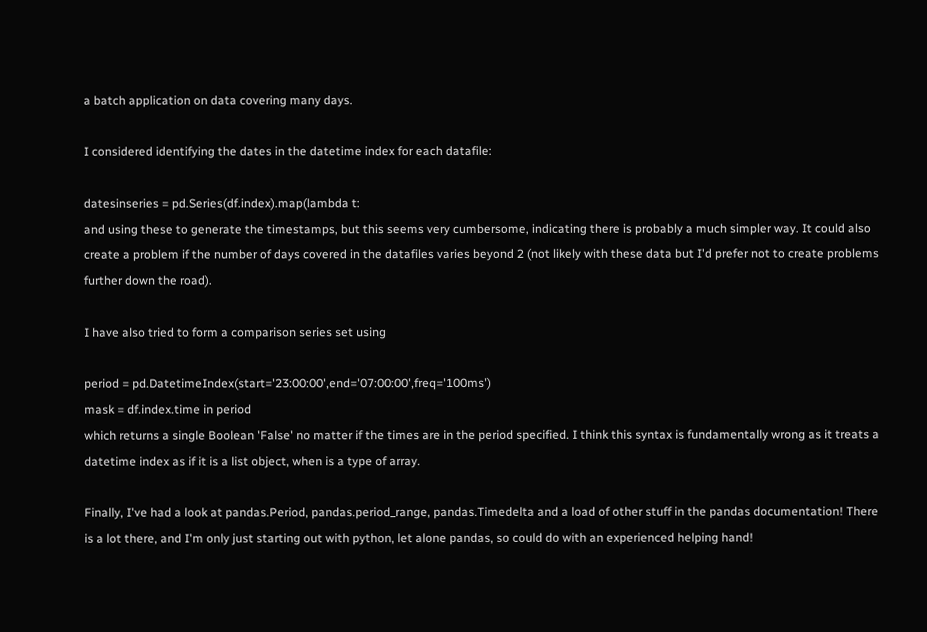a batch application on data covering many days.

I considered identifying the dates in the datetime index for each datafile:

datesinseries = pd.Series(df.index).map(lambda t:
and using these to generate the timestamps, but this seems very cumbersome, indicating there is probably a much simpler way. It could also create a problem if the number of days covered in the datafiles varies beyond 2 (not likely with these data but I'd prefer not to create problems further down the road).

I have also tried to form a comparison series set using

period = pd.DatetimeIndex(start='23:00:00',end='07:00:00',freq='100ms')
mask = df.index.time in period
which returns a single Boolean 'False' no matter if the times are in the period specified. I think this syntax is fundamentally wrong as it treats a datetime index as if it is a list object, when is a type of array.

Finally, I've had a look at pandas.Period, pandas.period_range, pandas.Timedelta and a load of other stuff in the pandas documentation! There is a lot there, and I'm only just starting out with python, let alone pandas, so could do with an experienced helping hand!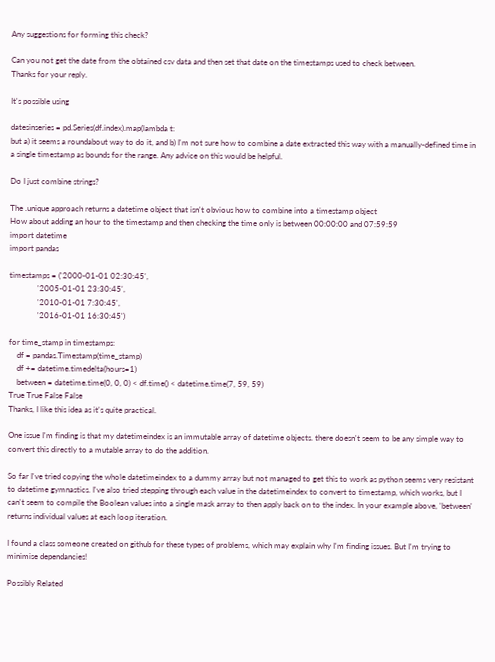Any suggestions for forming this check?

Can you not get the date from the obtained csv data and then set that date on the timestamps used to check between.
Thanks for your reply.

It's possible using

datesinseries = pd.Series(df.index).map(lambda t:
but a) it seems a roundabout way to do it, and b) I'm not sure how to combine a date extracted this way with a manually-defined time in a single timestamp as bounds for the range. Any advice on this would be helpful.

Do I just combine strings?

The .unique approach returns a datetime object that isn't obvious how to combine into a timestamp object
How about adding an hour to the timestamp and then checking the time only is between 00:00:00 and 07:59:59
import datetime
import pandas

timestamps = ('2000-01-01 02:30:45',
              '2005-01-01 23:30:45',
              '2010-01-01 7:30:45',
              '2016-01-01 16:30:45')

for time_stamp in timestamps:
    df = pandas.Timestamp(time_stamp)
    df += datetime.timedelta(hours=1)
    between = datetime.time(0, 0, 0) < df.time() < datetime.time(7, 59, 59)
True True False False
Thanks, I like this idea as it's quite practical.

One issue I'm finding is that my datetimeindex is an immutable array of datetime objects. there doesn't seem to be any simple way to convert this directly to a mutable array to do the addition.

So far I've tried copying the whole datetimeindex to a dummy array but not managed to get this to work as python seems very resistant to datetime gymnastics. I've also tried stepping through each value in the datetimeindex to convert to timestamp, which works, but I can't seem to compile the Boolean values into a single mask array to then apply back on to the index. In your example above, 'between' returns individual values at each loop iteration.

I found a class someone created on github for these types of problems, which may explain why I'm finding issues. But I'm trying to minimise dependancies!

Possibly Related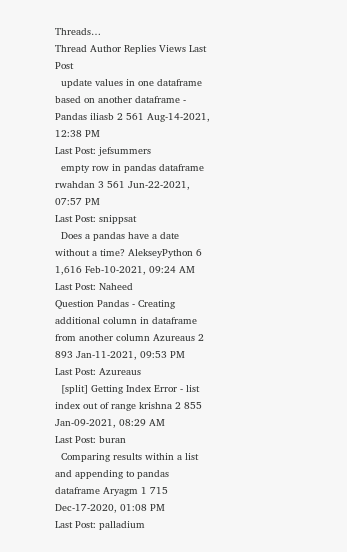Threads…
Thread Author Replies Views Last Post
  update values in one dataframe based on another dataframe - Pandas iliasb 2 561 Aug-14-2021, 12:38 PM
Last Post: jefsummers
  empty row in pandas dataframe rwahdan 3 561 Jun-22-2021, 07:57 PM
Last Post: snippsat
  Does a pandas have a date without a time? AlekseyPython 6 1,616 Feb-10-2021, 09:24 AM
Last Post: Naheed
Question Pandas - Creating additional column in dataframe from another column Azureaus 2 893 Jan-11-2021, 09:53 PM
Last Post: Azureaus
  [split] Getting Index Error - list index out of range krishna 2 855 Jan-09-2021, 08:29 AM
Last Post: buran
  Comparing results within a list and appending to pandas dataframe Aryagm 1 715 Dec-17-2020, 01:08 PM
Last Post: palladium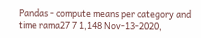Pandas - compute means per category and time rama27 7 1,148 Nov-13-2020,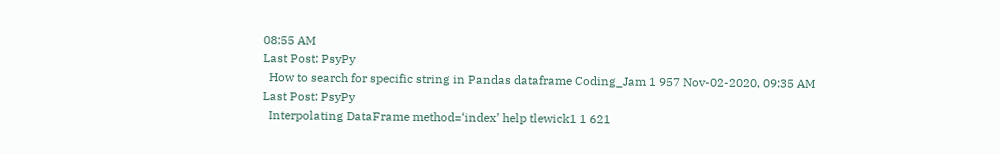08:55 AM
Last Post: PsyPy
  How to search for specific string in Pandas dataframe Coding_Jam 1 957 Nov-02-2020, 09:35 AM
Last Post: PsyPy
  Interpolating DataFrame method=‘index’ help tlewick1 1 621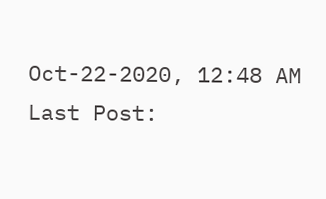Oct-22-2020, 12:48 AM
Last Post: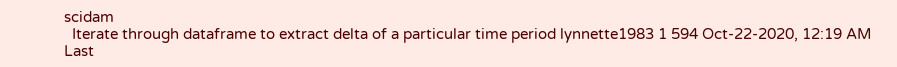scidam
  Iterate through dataframe to extract delta of a particular time period lynnette1983 1 594 Oct-22-2020, 12:19 AM
Last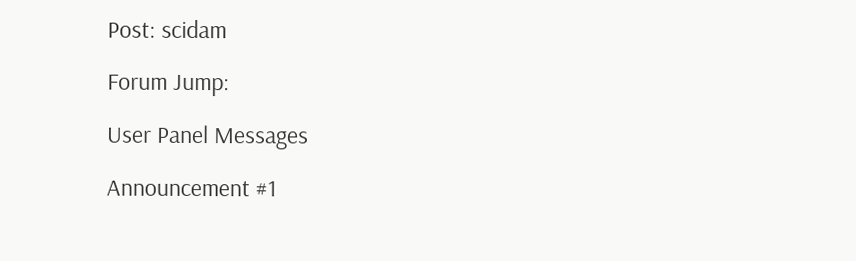Post: scidam

Forum Jump:

User Panel Messages

Announcement #1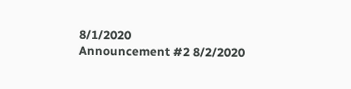8/1/2020
Announcement #2 8/2/2020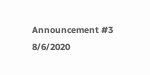Announcement #3 8/6/2020